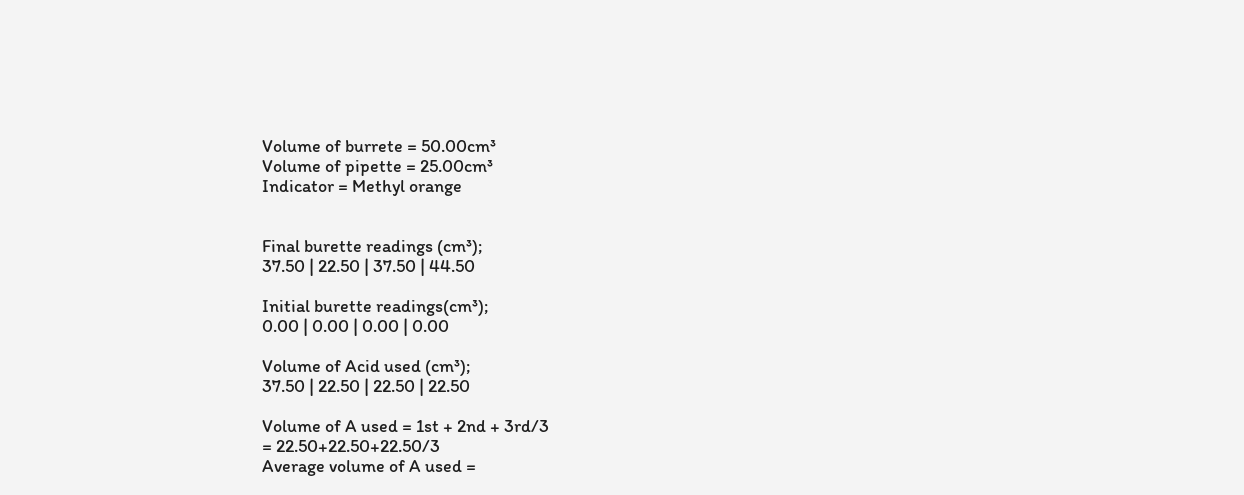Volume of burrete = 50.00cm³
Volume of pipette = 25.00cm³
Indicator = Methyl orange


Final burette readings (cm³);
37.50 | 22.50 | 37.50 | 44.50

Initial burette readings(cm³);
0.00 | 0.00 | 0.00 | 0.00

Volume of Acid used (cm³);
37.50 | 22.50 | 22.50 | 22.50

Volume of A used = 1st + 2nd + 3rd/3
= 22.50+22.50+22.50/3
Average volume of A used =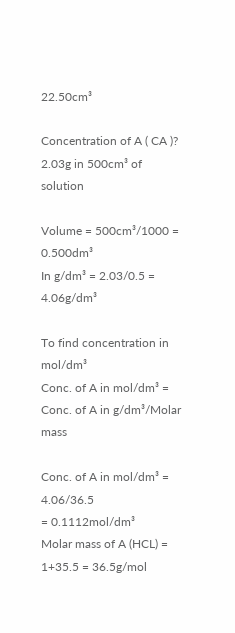22.50cm³

Concentration of A ( CA )?
2.03g in 500cm³ of solution

Volume = 500cm³/1000 = 0.500dm³
In g/dm³ = 2.03/0.5 = 4.06g/dm³

To find concentration in mol/dm³
Conc. of A in mol/dm³ = Conc. of A in g/dm³/Molar mass

Conc. of A in mol/dm³ = 4.06/36.5
= 0.1112mol/dm³
Molar mass of A (HCL) = 1+35.5 = 36.5g/mol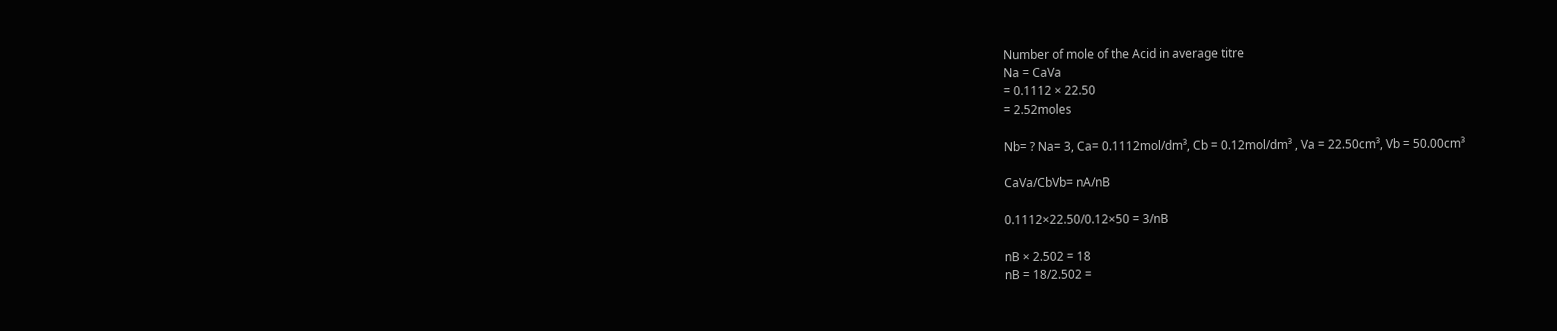Number of mole of the Acid in average titre
Na = CaVa
= 0.1112 × 22.50
= 2.52moles

Nb= ? Na= 3, Ca= 0.1112mol/dm³, Cb = 0.12mol/dm³ , Va = 22.50cm³, Vb = 50.00cm³

CaVa/CbVb= nA/nB

0.1112×22.50/0.12×50 = 3/nB

nB × 2.502 = 18
nB = 18/2.502 =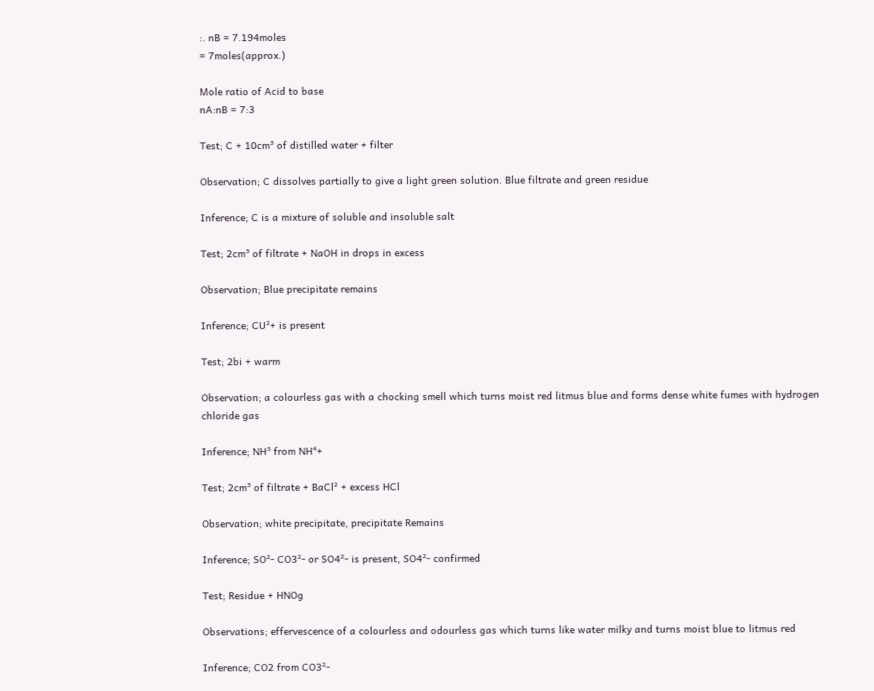:. nB = 7.194moles
= 7moles(approx.)

Mole ratio of Acid to base
nA:nB = 7:3

Test; C + 10cm³ of distilled water + filter

Observation; C dissolves partially to give a light green solution. Blue filtrate and green residue

Inference; C is a mixture of soluble and insoluble salt

Test; 2cm³ of filtrate + NaOH in drops in excess

Observation; Blue precipitate remains

Inference; CU²+ is present

Test; 2bi + warm

Observation; a colourless gas with a chocking smell which turns moist red litmus blue and forms dense white fumes with hydrogen chloride gas

Inference; NH³ from NH⁴+

Test; 2cm³ of filtrate + BaCl² + excess HCl

Observation; white precipitate, precipitate Remains

Inference; SO²- CO3²- or SO4²- is present, SO4²- confirmed

Test; Residue + HNOg

Observations; effervescence of a colourless and odourless gas which turns like water milky and turns moist blue to litmus red

Inference; CO2 from CO3²-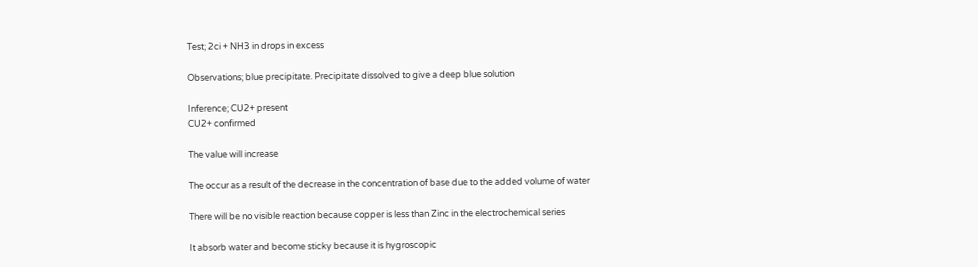Test; 2ci + NH3 in drops in excess

Observations; blue precipitate. Precipitate dissolved to give a deep blue solution

Inference; CU2+ present
CU2+ confirmed

The value will increase

The occur as a result of the decrease in the concentration of base due to the added volume of water

There will be no visible reaction because copper is less than Zinc in the electrochemical series

It absorb water and become sticky because it is hygroscopic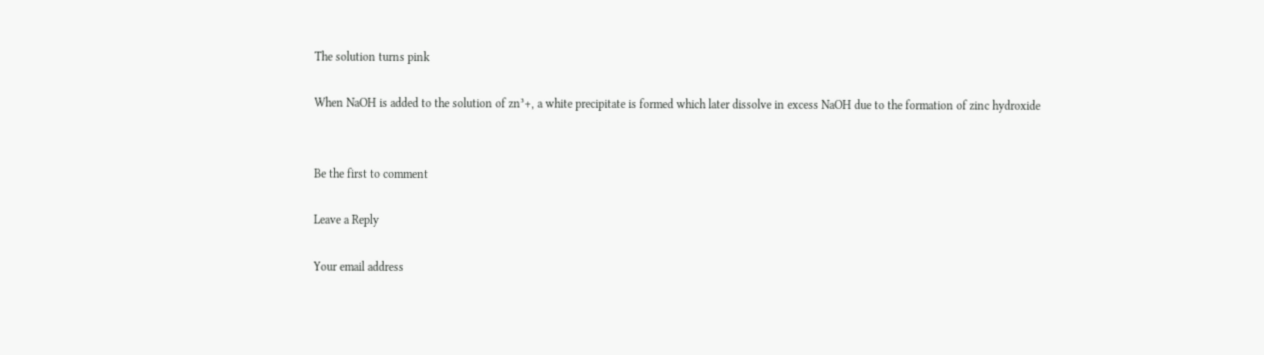The solution turns pink

When NaOH is added to the solution of zn³+, a white precipitate is formed which later dissolve in excess NaOH due to the formation of zinc hydroxide


Be the first to comment

Leave a Reply

Your email address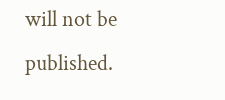will not be published.